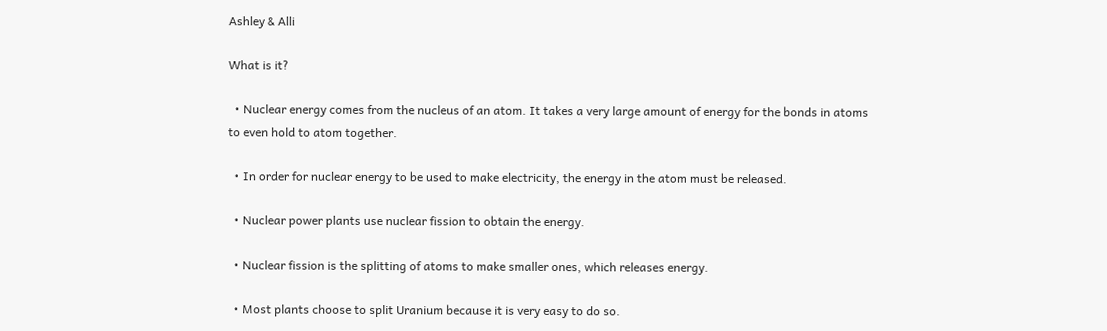Ashley & Alli

What is it?

  • Nuclear energy comes from the nucleus of an atom. It takes a very large amount of energy for the bonds in atoms to even hold to atom together.

  • In order for nuclear energy to be used to make electricity, the energy in the atom must be released.

  • Nuclear power plants use nuclear fission to obtain the energy.

  • Nuclear fission is the splitting of atoms to make smaller ones, which releases energy.

  • Most plants choose to split Uranium because it is very easy to do so.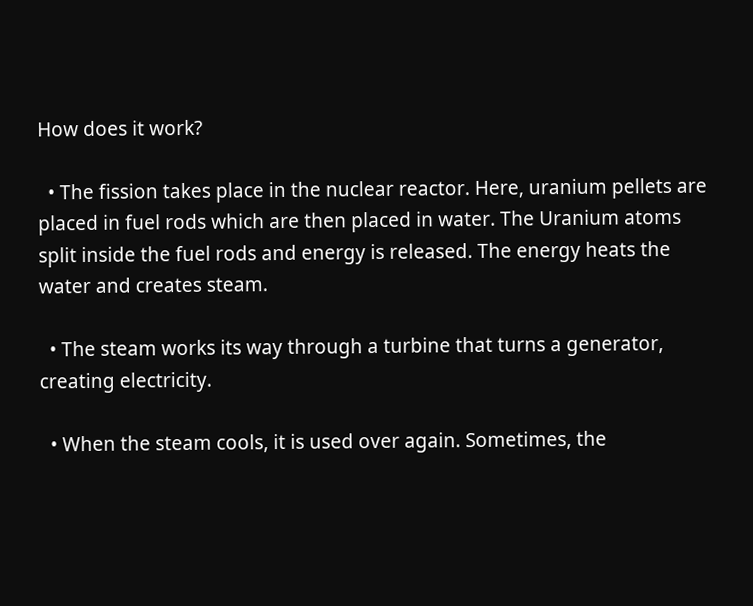How does it work?

  • The fission takes place in the nuclear reactor. Here, uranium pellets are placed in fuel rods which are then placed in water. The Uranium atoms split inside the fuel rods and energy is released. The energy heats the water and creates steam.

  • The steam works its way through a turbine that turns a generator, creating electricity.

  • When the steam cools, it is used over again. Sometimes, the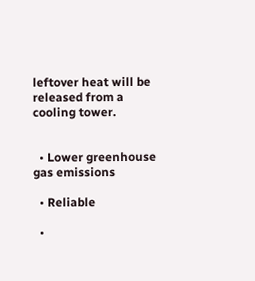leftover heat will be released from a cooling tower.


  • Lower greenhouse gas emissions

  • Reliable

  •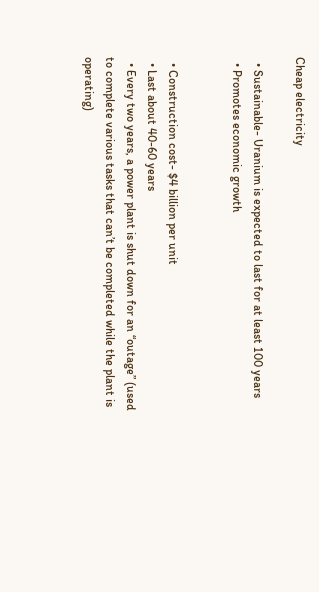Cheap electricity

  • Sustainable- Uranium is expected to last for at least 100 years
  • Promotes economic growth


  • Construction cost- $4 billion per unit
  • Last about 40-60 years
  • Every two years, a power plant is shut down for an “outage” (used to complete various tasks that can’t be completed while the plant is operating)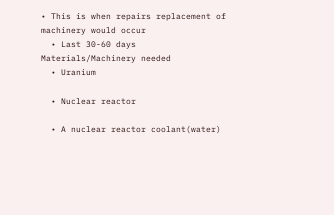• This is when repairs replacement of machinery would occur
  • Last 30-60 days
Materials/Machinery needed
  • Uranium

  • Nuclear reactor

  • A nuclear reactor coolant(water)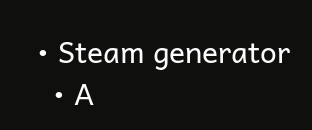• Steam generator
  • A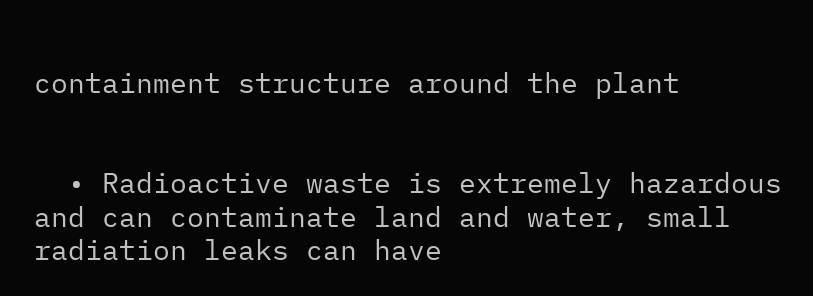containment structure around the plant


  • Radioactive waste is extremely hazardous and can contaminate land and water, small radiation leaks can have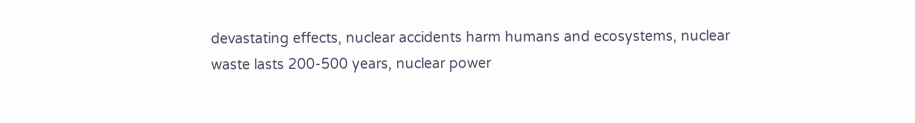devastating effects, nuclear accidents harm humans and ecosystems, nuclear waste lasts 200-500 years, nuclear power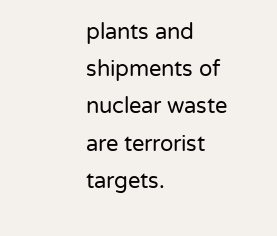plants and shipments of nuclear waste are terrorist targets.